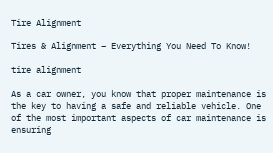Tire Alignment

Tires & Alignment – Everything You Need To Know!

tire alignment

As a car owner, you know that proper maintenance is the key to having a safe and reliable vehicle. One of the most important aspects of car maintenance is ensuring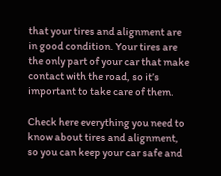that your tires and alignment are in good condition. Your tires are the only part of your car that make contact with the road, so it’s important to take care of them.

Check here everything you need to know about tires and alignment, so you can keep your car safe and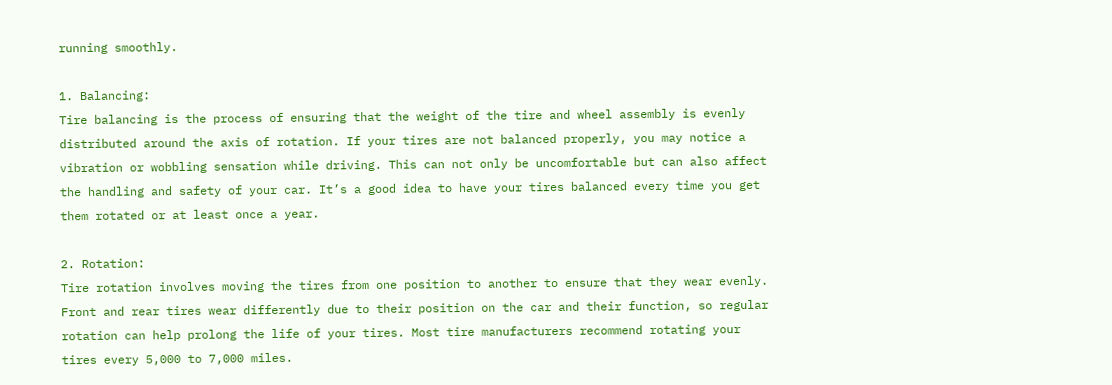running smoothly.

1. Balancing:
Tire balancing is the process of ensuring that the weight of the tire and wheel assembly is evenly distributed around the axis of rotation. If your tires are not balanced properly, you may notice a vibration or wobbling sensation while driving. This can not only be uncomfortable but can also affect the handling and safety of your car. It’s a good idea to have your tires balanced every time you get them rotated or at least once a year.

2. Rotation:
Tire rotation involves moving the tires from one position to another to ensure that they wear evenly. Front and rear tires wear differently due to their position on the car and their function, so regular rotation can help prolong the life of your tires. Most tire manufacturers recommend rotating your tires every 5,000 to 7,000 miles.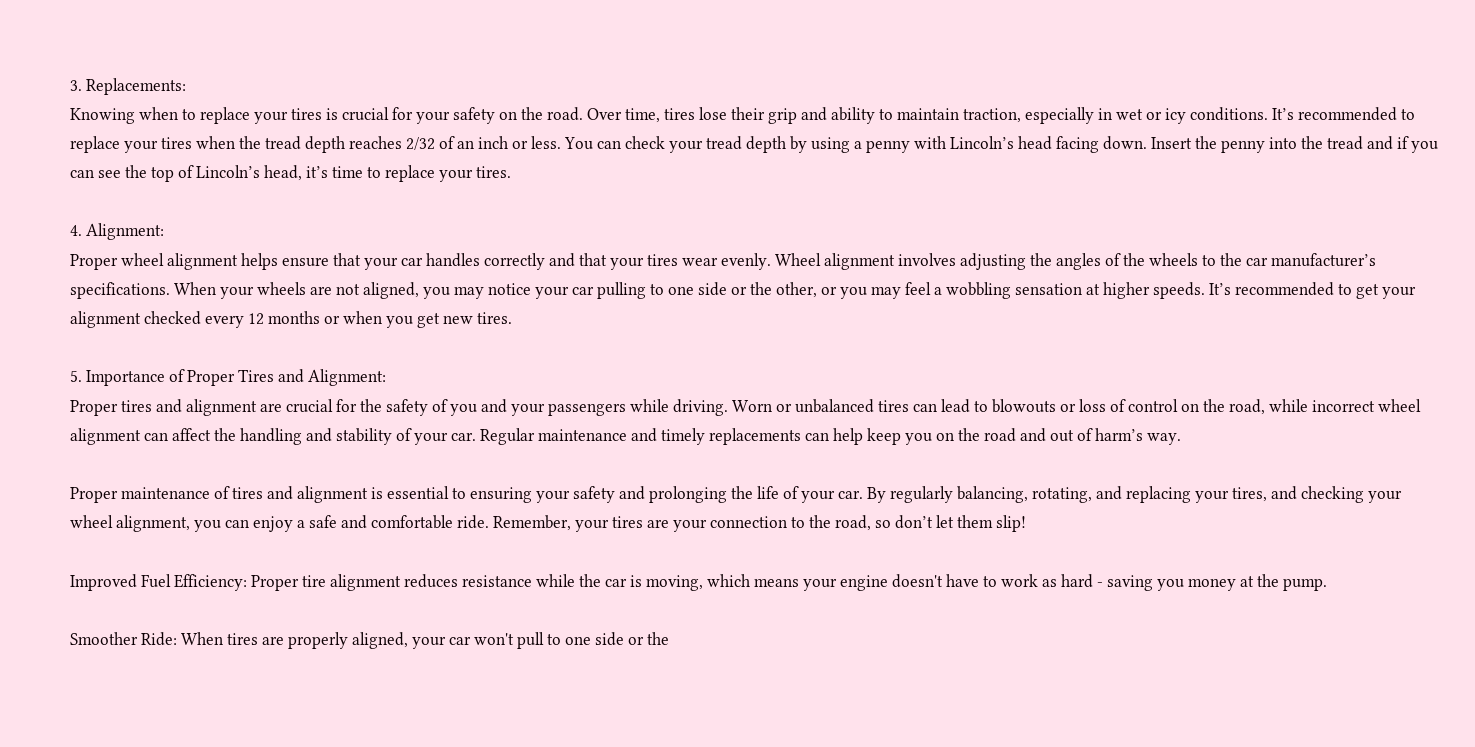3. Replacements:
Knowing when to replace your tires is crucial for your safety on the road. Over time, tires lose their grip and ability to maintain traction, especially in wet or icy conditions. It’s recommended to replace your tires when the tread depth reaches 2/32 of an inch or less. You can check your tread depth by using a penny with Lincoln’s head facing down. Insert the penny into the tread and if you can see the top of Lincoln’s head, it’s time to replace your tires.

4. Alignment:
Proper wheel alignment helps ensure that your car handles correctly and that your tires wear evenly. Wheel alignment involves adjusting the angles of the wheels to the car manufacturer’s specifications. When your wheels are not aligned, you may notice your car pulling to one side or the other, or you may feel a wobbling sensation at higher speeds. It’s recommended to get your alignment checked every 12 months or when you get new tires.

5. Importance of Proper Tires and Alignment:
Proper tires and alignment are crucial for the safety of you and your passengers while driving. Worn or unbalanced tires can lead to blowouts or loss of control on the road, while incorrect wheel alignment can affect the handling and stability of your car. Regular maintenance and timely replacements can help keep you on the road and out of harm’s way.

Proper maintenance of tires and alignment is essential to ensuring your safety and prolonging the life of your car. By regularly balancing, rotating, and replacing your tires, and checking your wheel alignment, you can enjoy a safe and comfortable ride. Remember, your tires are your connection to the road, so don’t let them slip!

Improved Fuel Efficiency: Proper tire alignment reduces resistance while the car is moving, which means your engine doesn't have to work as hard - saving you money at the pump.

Smoother Ride: When tires are properly aligned, your car won't pull to one side or the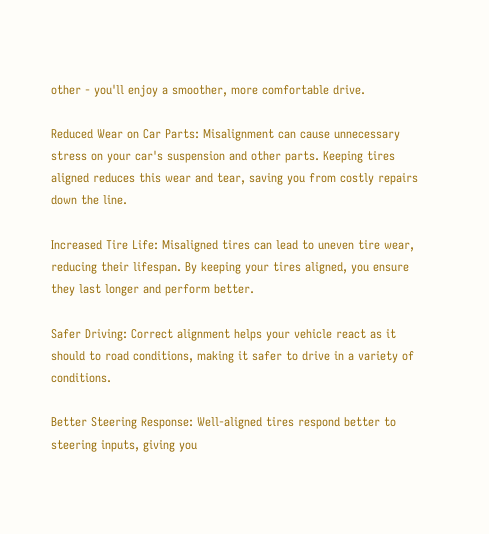other - you'll enjoy a smoother, more comfortable drive.

Reduced Wear on Car Parts: Misalignment can cause unnecessary stress on your car's suspension and other parts. Keeping tires aligned reduces this wear and tear, saving you from costly repairs down the line.

Increased Tire Life: Misaligned tires can lead to uneven tire wear, reducing their lifespan. By keeping your tires aligned, you ensure they last longer and perform better.

Safer Driving: Correct alignment helps your vehicle react as it should to road conditions, making it safer to drive in a variety of conditions.

Better Steering Response: Well-aligned tires respond better to steering inputs, giving you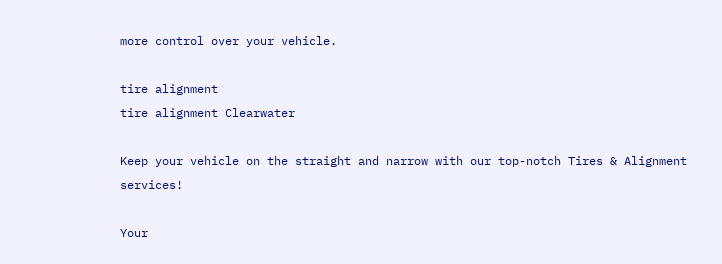more control over your vehicle.

tire alignment
tire alignment Clearwater

Keep your vehicle on the straight and narrow with our top-notch Tires & Alignment services!

Your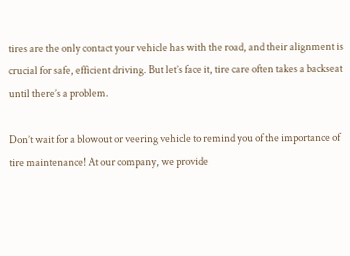tires are the only contact your vehicle has with the road, and their alignment is crucial for safe, efficient driving. But let’s face it, tire care often takes a backseat until there’s a problem.

Don’t wait for a blowout or veering vehicle to remind you of the importance of tire maintenance! At our company, we provide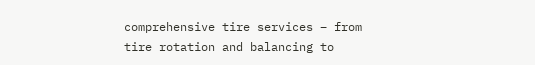comprehensive tire services – from tire rotation and balancing to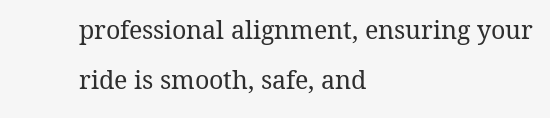professional alignment, ensuring your ride is smooth, safe, and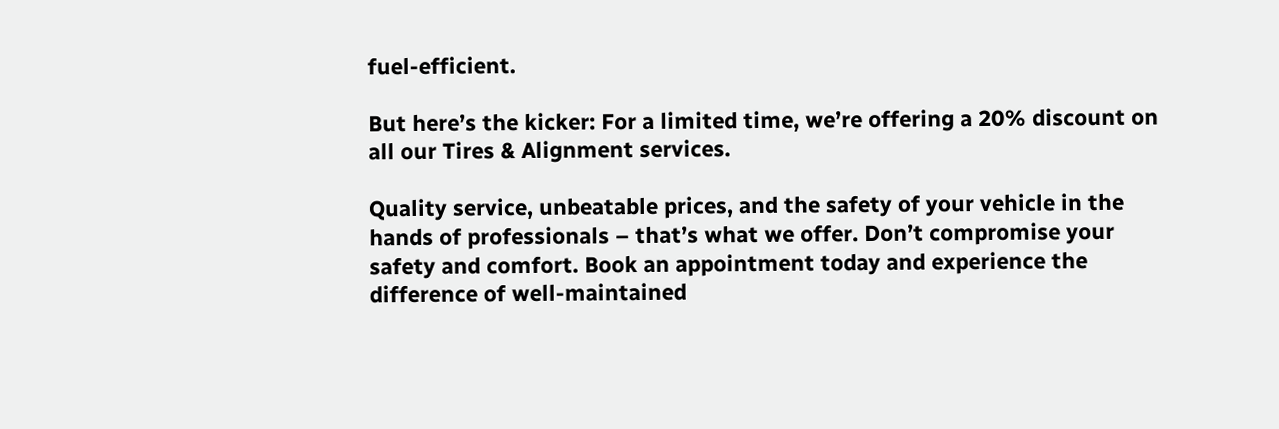fuel-efficient.

But here’s the kicker: For a limited time, we’re offering a 20% discount on all our Tires & Alignment services.

Quality service, unbeatable prices, and the safety of your vehicle in the hands of professionals – that’s what we offer. Don’t compromise your safety and comfort. Book an appointment today and experience the difference of well-maintained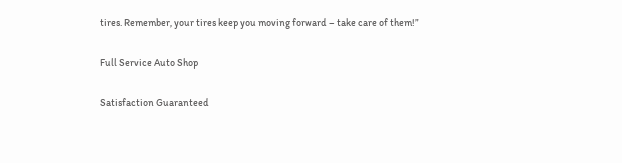tires. Remember, your tires keep you moving forward – take care of them!”

Full Service Auto Shop

Satisfaction Guaranteed